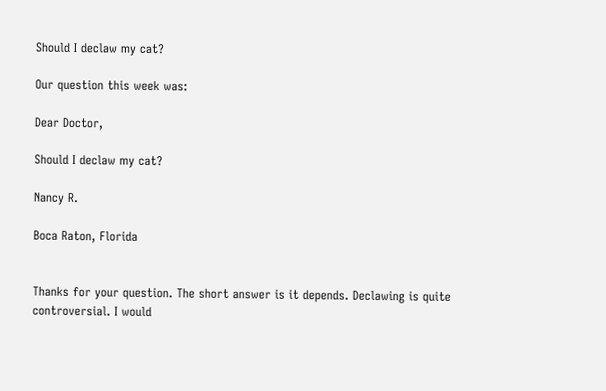Should I declaw my cat?

Our question this week was:

Dear Doctor,

Should I declaw my cat?

Nancy R.

Boca Raton, Florida


Thanks for your question. The short answer is it depends. Declawing is quite controversial. I would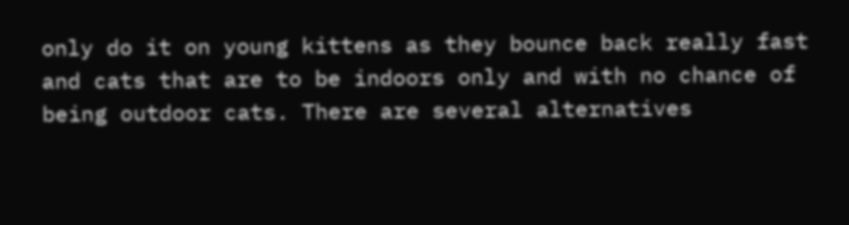only do it on young kittens as they bounce back really fast and cats that are to be indoors only and with no chance of being outdoor cats. There are several alternatives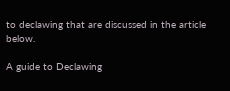to declawing that are discussed in the article below.

A guide to Declawing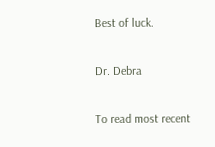Best of luck.

Dr. Debra

To read most recent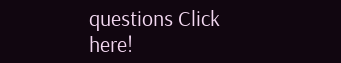questions Click here!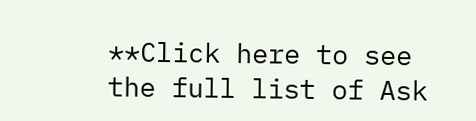**Click here to see the full list of Ask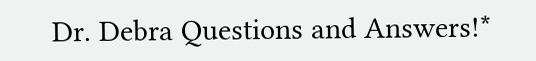Dr. Debra Questions and Answers!*